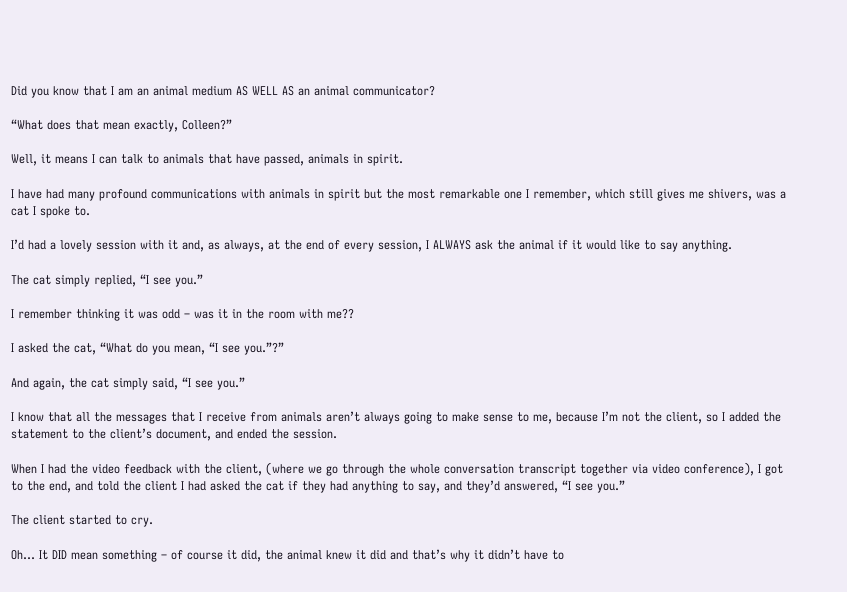Did you know that I am an animal medium AS WELL AS an animal communicator?

“What does that mean exactly, Colleen?”

Well, it means I can talk to animals that have passed, animals in spirit.

I have had many profound communications with animals in spirit but the most remarkable one I remember, which still gives me shivers, was a cat I spoke to.

I’d had a lovely session with it and, as always, at the end of every session, I ALWAYS ask the animal if it would like to say anything.

The cat simply replied, “I see you.”

I remember thinking it was odd – was it in the room with me??

I asked the cat, “What do you mean, “I see you.”?”

And again, the cat simply said, “I see you.”

I know that all the messages that I receive from animals aren’t always going to make sense to me, because I’m not the client, so I added the statement to the client’s document, and ended the session.

When I had the video feedback with the client, (where we go through the whole conversation transcript together via video conference), I got to the end, and told the client I had asked the cat if they had anything to say, and they’d answered, “I see you.”

The client started to cry.

Oh… It DID mean something – of course it did, the animal knew it did and that’s why it didn’t have to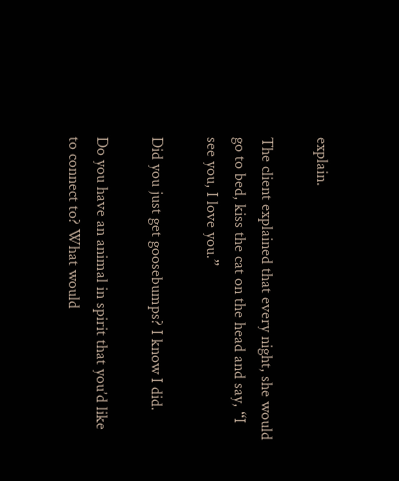explain.

The client explained that every night, she would go to bed, kiss the cat on the head and say, “I see you, I love you.”

Did you just get goosebumps? I know I did.

Do you have an animal in spirit that you’d like to connect to? What would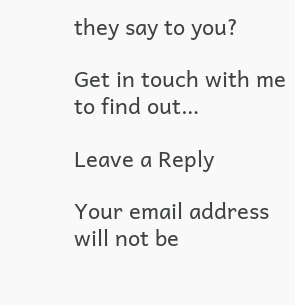they say to you?

Get in touch with me to find out…

Leave a Reply

Your email address will not be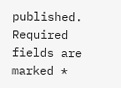published. Required fields are marked *